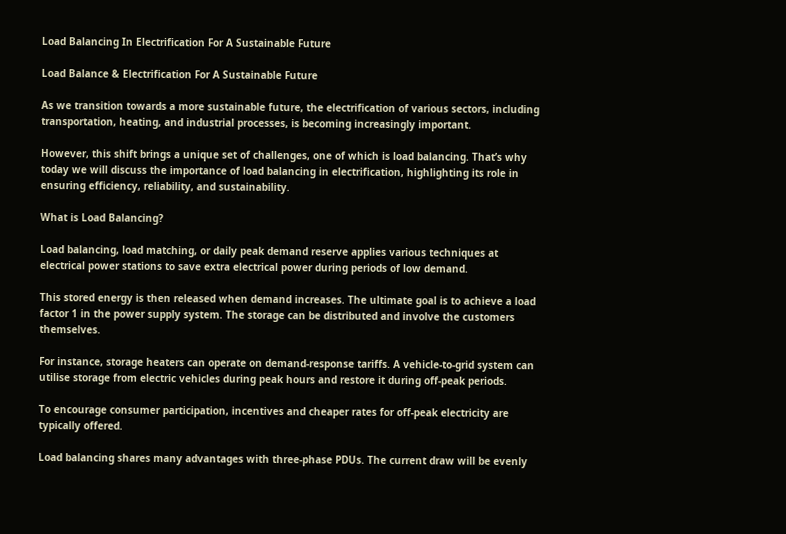Load Balancing In Electrification For A Sustainable Future

Load Balance & Electrification For A Sustainable Future

As we transition towards a more sustainable future, the electrification of various sectors, including transportation, heating, and industrial processes, is becoming increasingly important.

However, this shift brings a unique set of challenges, one of which is load balancing. That’s why today we will discuss the importance of load balancing in electrification, highlighting its role in ensuring efficiency, reliability, and sustainability.

What is Load Balancing?

Load balancing, load matching, or daily peak demand reserve applies various techniques at electrical power stations to save extra electrical power during periods of low demand.

This stored energy is then released when demand increases. The ultimate goal is to achieve a load factor 1 in the power supply system. The storage can be distributed and involve the customers themselves.

For instance, storage heaters can operate on demand-response tariffs. A vehicle-to-grid system can utilise storage from electric vehicles during peak hours and restore it during off-peak periods.

To encourage consumer participation, incentives and cheaper rates for off-peak electricity are typically offered.

Load balancing shares many advantages with three-phase PDUs. The current draw will be evenly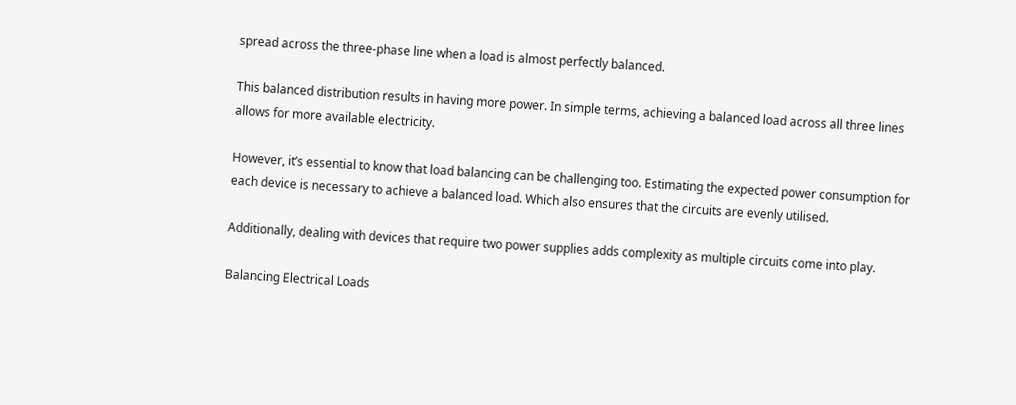spread across the three-phase line when a load is almost perfectly balanced.

This balanced distribution results in having more power. In simple terms, achieving a balanced load across all three lines allows for more available electricity.

However, it’s essential to know that load balancing can be challenging too. Estimating the expected power consumption for each device is necessary to achieve a balanced load. Which also ensures that the circuits are evenly utilised.

Additionally, dealing with devices that require two power supplies adds complexity as multiple circuits come into play.

Balancing Electrical Loads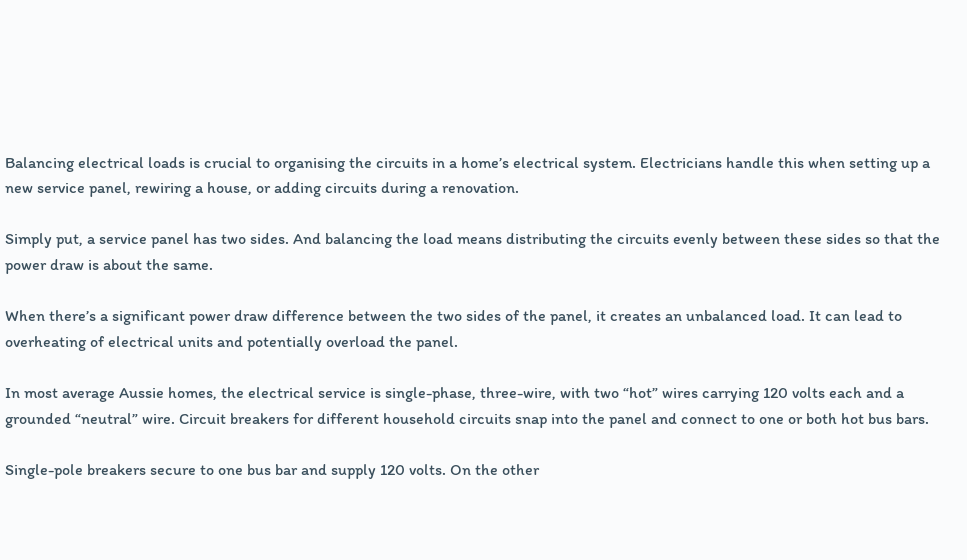Balancing electrical loads is crucial to organising the circuits in a home’s electrical system. Electricians handle this when setting up a new service panel, rewiring a house, or adding circuits during a renovation.

Simply put, a service panel has two sides. And balancing the load means distributing the circuits evenly between these sides so that the power draw is about the same.

When there’s a significant power draw difference between the two sides of the panel, it creates an unbalanced load. It can lead to overheating of electrical units and potentially overload the panel.

In most average Aussie homes, the electrical service is single-phase, three-wire, with two “hot” wires carrying 120 volts each and a grounded “neutral” wire. Circuit breakers for different household circuits snap into the panel and connect to one or both hot bus bars.

Single-pole breakers secure to one bus bar and supply 120 volts. On the other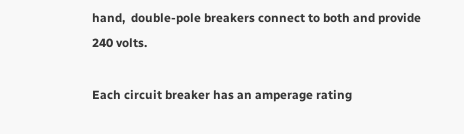hand,  double-pole breakers connect to both and provide 240 volts.

Each circuit breaker has an amperage rating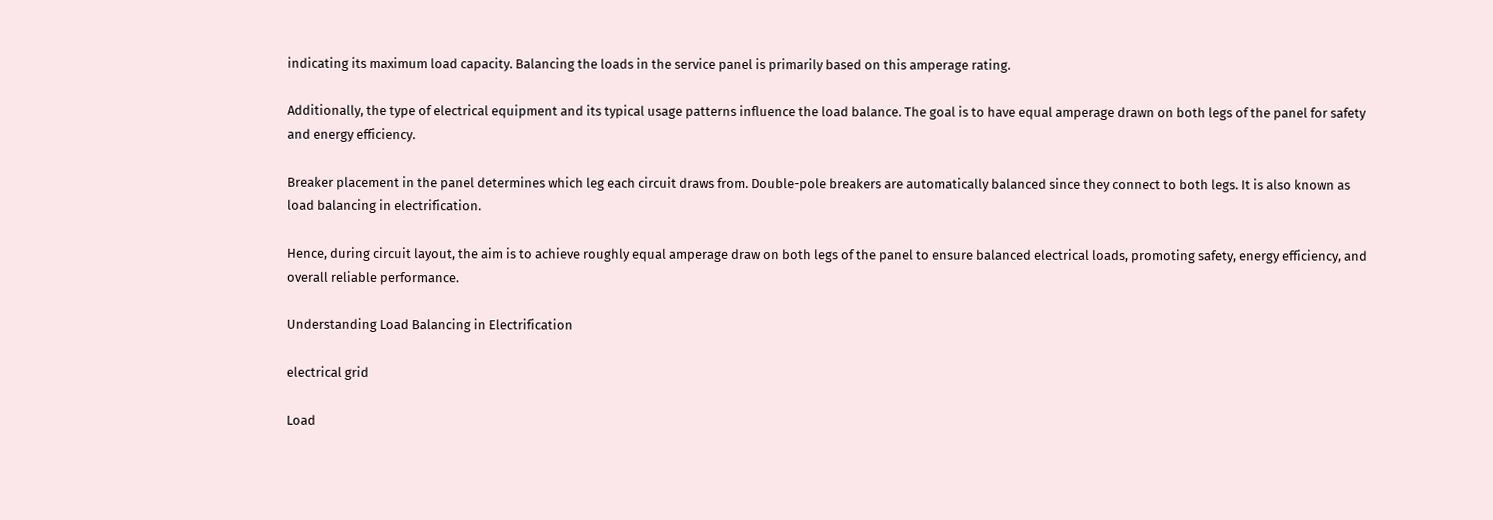indicating its maximum load capacity. Balancing the loads in the service panel is primarily based on this amperage rating.

Additionally, the type of electrical equipment and its typical usage patterns influence the load balance. The goal is to have equal amperage drawn on both legs of the panel for safety and energy efficiency.

Breaker placement in the panel determines which leg each circuit draws from. Double-pole breakers are automatically balanced since they connect to both legs. It is also known as load balancing in electrification.

Hence, during circuit layout, the aim is to achieve roughly equal amperage draw on both legs of the panel to ensure balanced electrical loads, promoting safety, energy efficiency, and overall reliable performance.

Understanding Load Balancing in Electrification

electrical grid

Load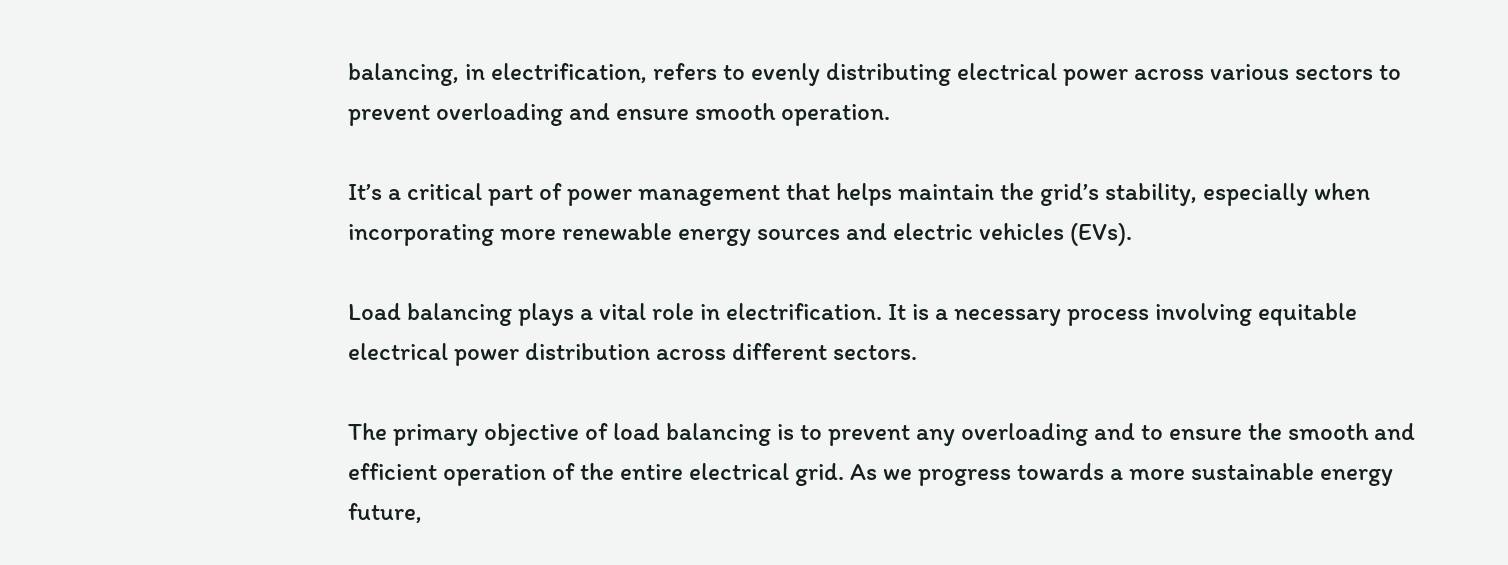balancing, in electrification, refers to evenly distributing electrical power across various sectors to prevent overloading and ensure smooth operation.

It’s a critical part of power management that helps maintain the grid’s stability, especially when incorporating more renewable energy sources and electric vehicles (EVs).

Load balancing plays a vital role in electrification. It is a necessary process involving equitable electrical power distribution across different sectors.

The primary objective of load balancing is to prevent any overloading and to ensure the smooth and efficient operation of the entire electrical grid. As we progress towards a more sustainable energy future,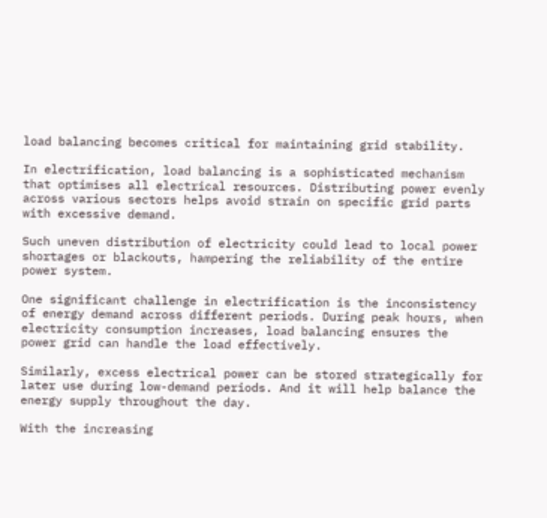load balancing becomes critical for maintaining grid stability.

In electrification, load balancing is a sophisticated mechanism that optimises all electrical resources. Distributing power evenly across various sectors helps avoid strain on specific grid parts with excessive demand.

Such uneven distribution of electricity could lead to local power shortages or blackouts, hampering the reliability of the entire power system.

One significant challenge in electrification is the inconsistency of energy demand across different periods. During peak hours, when electricity consumption increases, load balancing ensures the power grid can handle the load effectively.

Similarly, excess electrical power can be stored strategically for later use during low-demand periods. And it will help balance the energy supply throughout the day.

With the increasing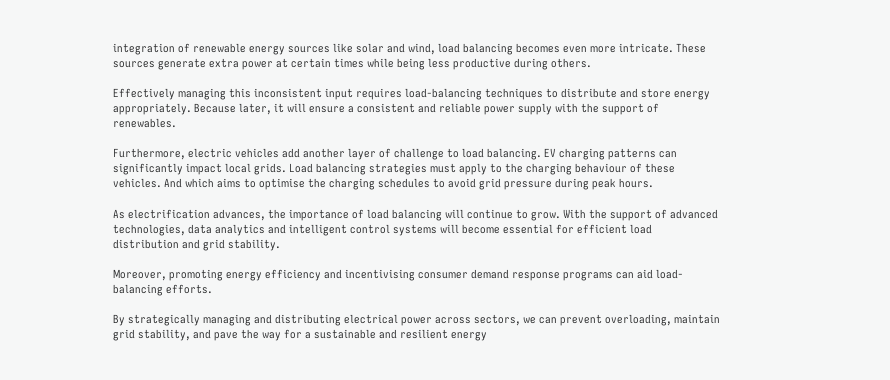integration of renewable energy sources like solar and wind, load balancing becomes even more intricate. These sources generate extra power at certain times while being less productive during others.

Effectively managing this inconsistent input requires load-balancing techniques to distribute and store energy appropriately. Because later, it will ensure a consistent and reliable power supply with the support of renewables.

Furthermore, electric vehicles add another layer of challenge to load balancing. EV charging patterns can significantly impact local grids. Load balancing strategies must apply to the charging behaviour of these vehicles. And which aims to optimise the charging schedules to avoid grid pressure during peak hours.

As electrification advances, the importance of load balancing will continue to grow. With the support of advanced technologies, data analytics and intelligent control systems will become essential for efficient load distribution and grid stability.

Moreover, promoting energy efficiency and incentivising consumer demand response programs can aid load-balancing efforts.

By strategically managing and distributing electrical power across sectors, we can prevent overloading, maintain grid stability, and pave the way for a sustainable and resilient energy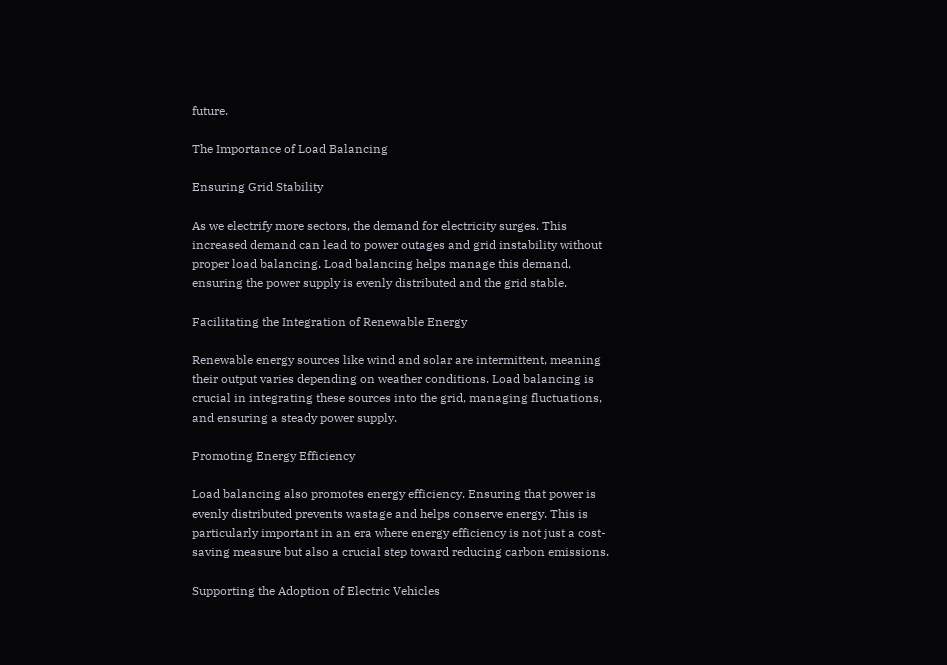future.

The Importance of Load Balancing

Ensuring Grid Stability

As we electrify more sectors, the demand for electricity surges. This increased demand can lead to power outages and grid instability without proper load balancing. Load balancing helps manage this demand, ensuring the power supply is evenly distributed and the grid stable.

Facilitating the Integration of Renewable Energy

Renewable energy sources like wind and solar are intermittent, meaning their output varies depending on weather conditions. Load balancing is crucial in integrating these sources into the grid, managing fluctuations, and ensuring a steady power supply.

Promoting Energy Efficiency

Load balancing also promotes energy efficiency. Ensuring that power is evenly distributed prevents wastage and helps conserve energy. This is particularly important in an era where energy efficiency is not just a cost-saving measure but also a crucial step toward reducing carbon emissions.

Supporting the Adoption of Electric Vehicles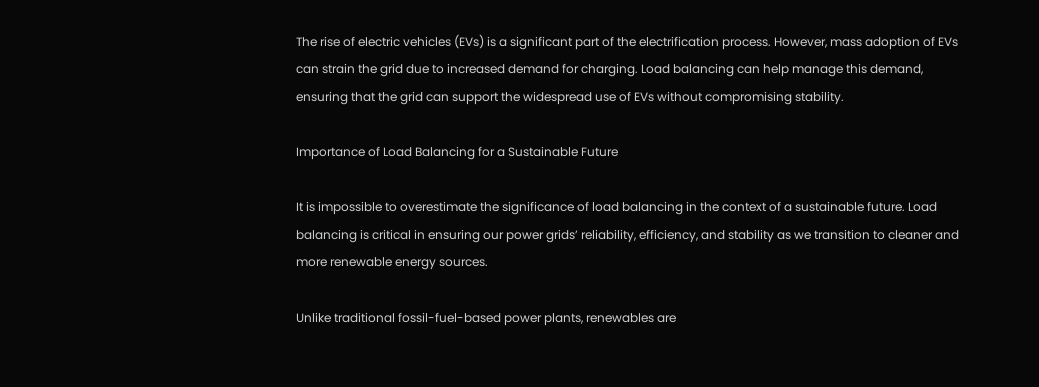The rise of electric vehicles (EVs) is a significant part of the electrification process. However, mass adoption of EVs can strain the grid due to increased demand for charging. Load balancing can help manage this demand, ensuring that the grid can support the widespread use of EVs without compromising stability.

Importance of Load Balancing for a Sustainable Future

It is impossible to overestimate the significance of load balancing in the context of a sustainable future. Load balancing is critical in ensuring our power grids’ reliability, efficiency, and stability as we transition to cleaner and more renewable energy sources.

Unlike traditional fossil-fuel-based power plants, renewables are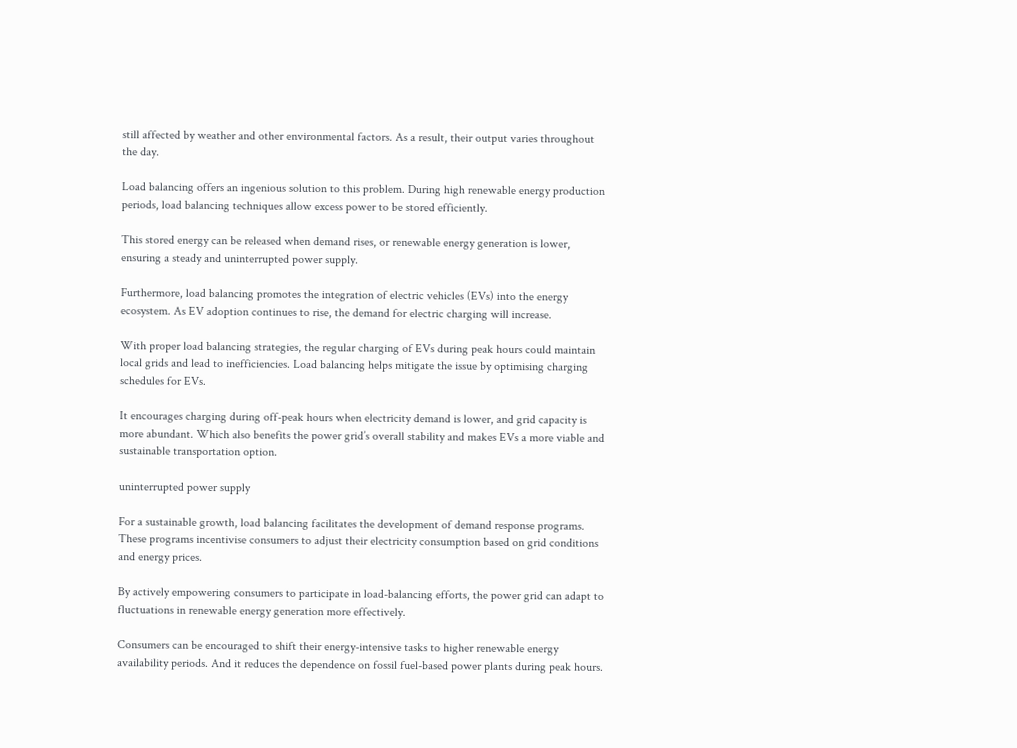still affected by weather and other environmental factors. As a result, their output varies throughout the day.

Load balancing offers an ingenious solution to this problem. During high renewable energy production periods, load balancing techniques allow excess power to be stored efficiently.

This stored energy can be released when demand rises, or renewable energy generation is lower, ensuring a steady and uninterrupted power supply.

Furthermore, load balancing promotes the integration of electric vehicles (EVs) into the energy ecosystem. As EV adoption continues to rise, the demand for electric charging will increase.

With proper load balancing strategies, the regular charging of EVs during peak hours could maintain local grids and lead to inefficiencies. Load balancing helps mitigate the issue by optimising charging schedules for EVs.

It encourages charging during off-peak hours when electricity demand is lower, and grid capacity is more abundant. Which also benefits the power grid’s overall stability and makes EVs a more viable and sustainable transportation option.

uninterrupted power supply

For a sustainable growth, load balancing facilitates the development of demand response programs. These programs incentivise consumers to adjust their electricity consumption based on grid conditions and energy prices.

By actively empowering consumers to participate in load-balancing efforts, the power grid can adapt to fluctuations in renewable energy generation more effectively.

Consumers can be encouraged to shift their energy-intensive tasks to higher renewable energy availability periods. And it reduces the dependence on fossil fuel-based power plants during peak hours.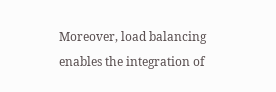Moreover, load balancing enables the integration of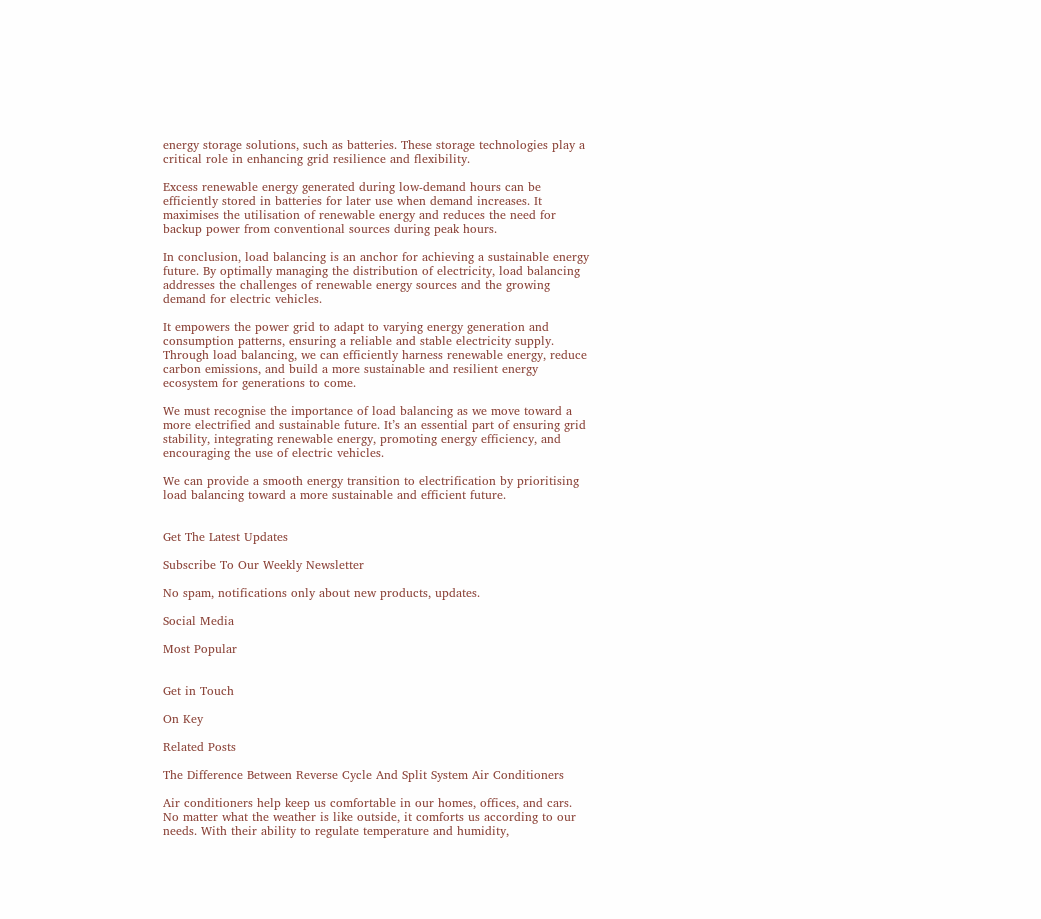energy storage solutions, such as batteries. These storage technologies play a critical role in enhancing grid resilience and flexibility.

Excess renewable energy generated during low-demand hours can be efficiently stored in batteries for later use when demand increases. It maximises the utilisation of renewable energy and reduces the need for backup power from conventional sources during peak hours.

In conclusion, load balancing is an anchor for achieving a sustainable energy future. By optimally managing the distribution of electricity, load balancing addresses the challenges of renewable energy sources and the growing demand for electric vehicles.

It empowers the power grid to adapt to varying energy generation and consumption patterns, ensuring a reliable and stable electricity supply. Through load balancing, we can efficiently harness renewable energy, reduce carbon emissions, and build a more sustainable and resilient energy ecosystem for generations to come.

We must recognise the importance of load balancing as we move toward a more electrified and sustainable future. It’s an essential part of ensuring grid stability, integrating renewable energy, promoting energy efficiency, and encouraging the use of electric vehicles.

We can provide a smooth energy transition to electrification by prioritising load balancing toward a more sustainable and efficient future.


Get The Latest Updates

Subscribe To Our Weekly Newsletter

No spam, notifications only about new products, updates.

Social Media

Most Popular


Get in Touch

On Key

Related Posts

The Difference Between Reverse Cycle And Split System Air Conditioners

Air conditioners help keep us comfortable in our homes, offices, and cars. No matter what the weather is like outside, it comforts us according to our needs. With their ability to regulate temperature and humidity,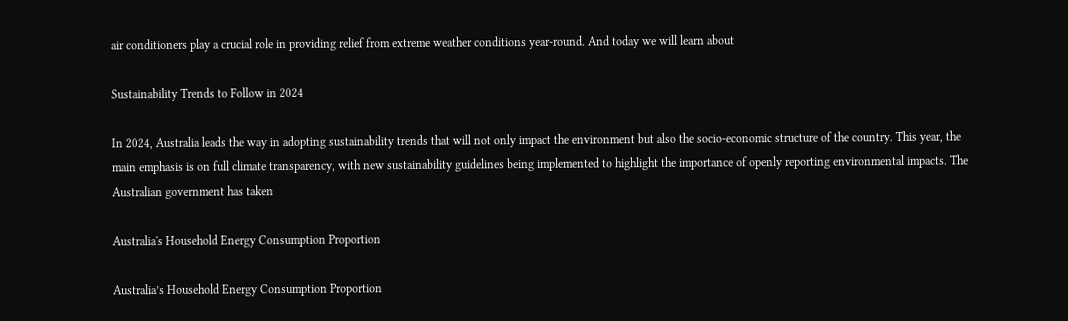air conditioners play a crucial role in providing relief from extreme weather conditions year-round. And today we will learn about

Sustainability Trends to Follow in 2024

In 2024, Australia leads the way in adopting sustainability trends that will not only impact the environment but also the socio-economic structure of the country. This year, the main emphasis is on full climate transparency, with new sustainability guidelines being implemented to highlight the importance of openly reporting environmental impacts. The Australian government has taken

Australia's Household Energy Consumption Proportion

Australia’s Household Energy Consumption Proportion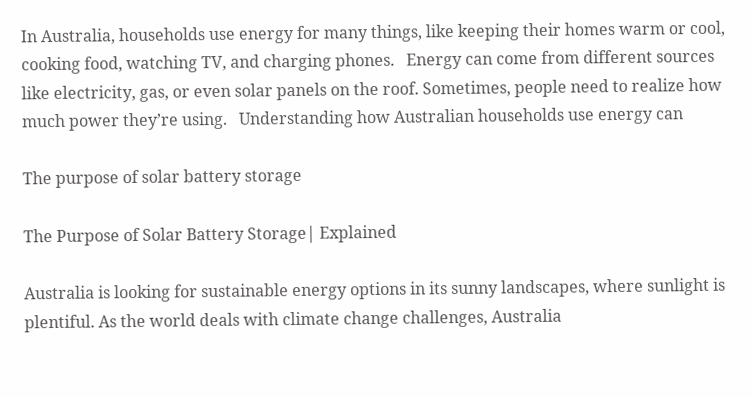In Australia, households use energy for many things, like keeping their homes warm or cool, cooking food, watching TV, and charging phones.   Energy can come from different sources like electricity, gas, or even solar panels on the roof. Sometimes, people need to realize how much power they’re using.   Understanding how Australian households use energy can

The purpose of solar battery storage

The Purpose of Solar Battery Storage| Explained

Australia is looking for sustainable energy options in its sunny landscapes, where sunlight is plentiful. As the world deals with climate change challenges, Australia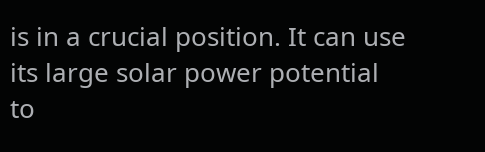is in a crucial position. It can use its large solar power potential to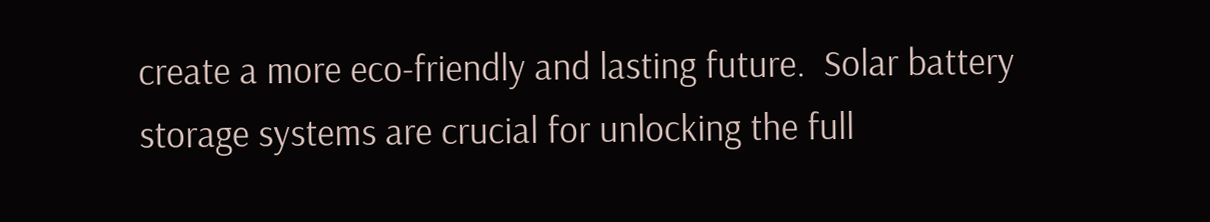create a more eco-friendly and lasting future.  Solar battery storage systems are crucial for unlocking the full